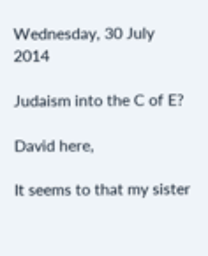Wednesday, 30 July 2014

Judaism into the C of E?

David here,

It seems to that my sister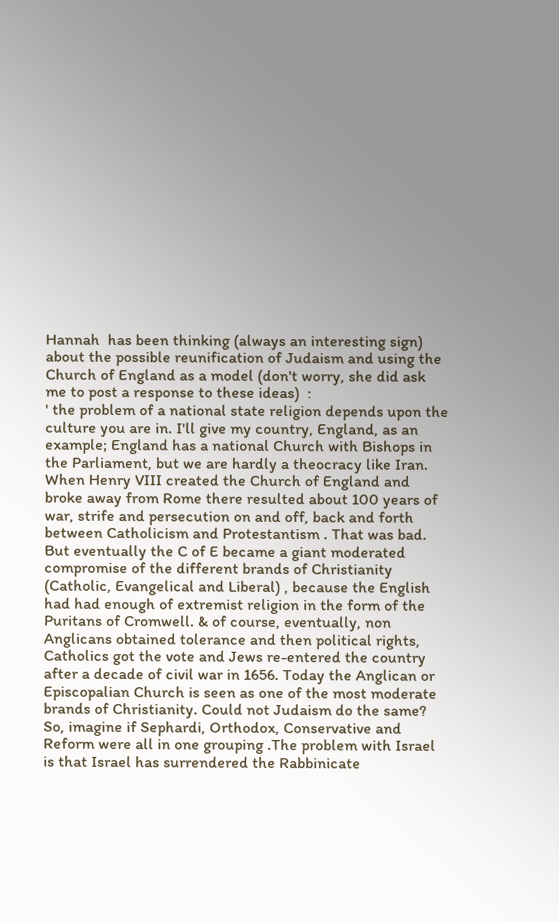Hannah  has been thinking (always an interesting sign) about the possible reunification of Judaism and using the Church of England as a model (don't worry, she did ask me to post a response to these ideas)  :
' the problem of a national state religion depends upon the culture you are in. I'll give my country, England, as an example; England has a national Church with Bishops in the Parliament, but we are hardly a theocracy like Iran. When Henry VIII created the Church of England and broke away from Rome there resulted about 100 years of war, strife and persecution on and off, back and forth between Catholicism and Protestantism . That was bad. But eventually the C of E became a giant moderated compromise of the different brands of Christianity (Catholic, Evangelical and Liberal) , because the English had had enough of extremist religion in the form of the Puritans of Cromwell. & of course, eventually, non Anglicans obtained tolerance and then political rights, Catholics got the vote and Jews re-entered the country after a decade of civil war in 1656. Today the Anglican or Episcopalian Church is seen as one of the most moderate brands of Christianity. Could not Judaism do the same? So, imagine if Sephardi, Orthodox, Conservative and Reform were all in one grouping .The problem with Israel is that Israel has surrendered the Rabbinicate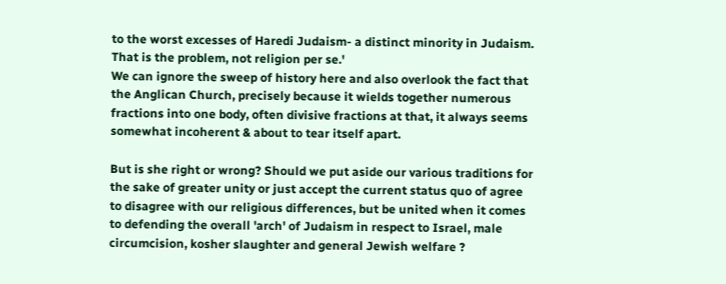to the worst excesses of Haredi Judaism- a distinct minority in Judaism. That is the problem, not religion per se.'
We can ignore the sweep of history here and also overlook the fact that the Anglican Church, precisely because it wields together numerous fractions into one body, often divisive fractions at that, it always seems somewhat incoherent & about to tear itself apart.

But is she right or wrong? Should we put aside our various traditions for the sake of greater unity or just accept the current status quo of agree to disagree with our religious differences, but be united when it comes to defending the overall 'arch' of Judaism in respect to Israel, male circumcision, kosher slaughter and general Jewish welfare ?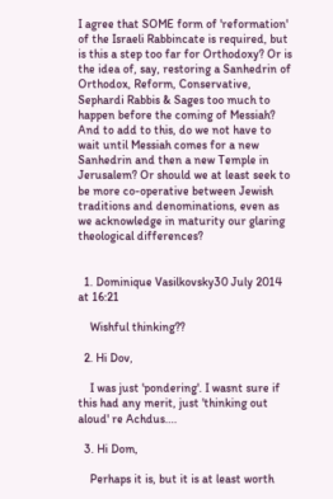I agree that SOME form of 'reformation' of the Israeli Rabbincate is required, but is this a step too far for Orthodoxy? Or is the idea of, say, restoring a Sanhedrin of  Orthodox, Reform, Conservative, Sephardi Rabbis & Sages too much to happen before the coming of Messiah? And to add to this, do we not have to wait until Messiah comes for a new Sanhedrin and then a new Temple in Jerusalem? Or should we at least seek to be more co-operative between Jewish traditions and denominations, even as we acknowledge in maturity our glaring theological differences?


  1. Dominique Vasilkovsky30 July 2014 at 16:21

    Wishful thinking??

  2. Hi Dov,

    I was just 'pondering'. I wasnt sure if this had any merit, just 'thinking out aloud' re Achdus....

  3. Hi Dom,

    Perhaps it is, but it is at least worth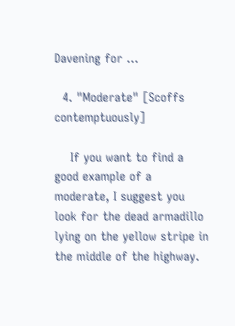Davening for ...

  4. "Moderate" [Scoffs contemptuously]

    If you want to find a good example of a moderate, I suggest you look for the dead armadillo lying on the yellow stripe in the middle of the highway.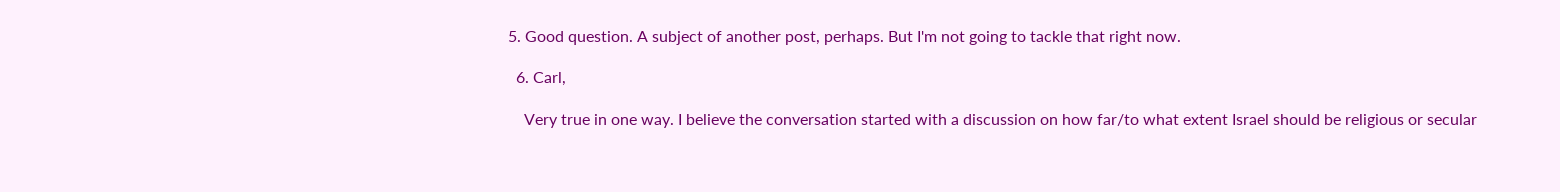5. Good question. A subject of another post, perhaps. But I'm not going to tackle that right now.

  6. Carl,

    Very true in one way. I believe the conversation started with a discussion on how far/to what extent Israel should be religious or secular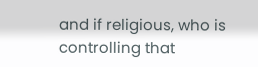and if religious, who is controlling that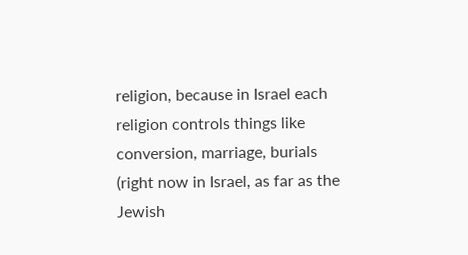religion, because in Israel each religion controls things like conversion, marriage, burials (right now in Israel, as far as the Jewish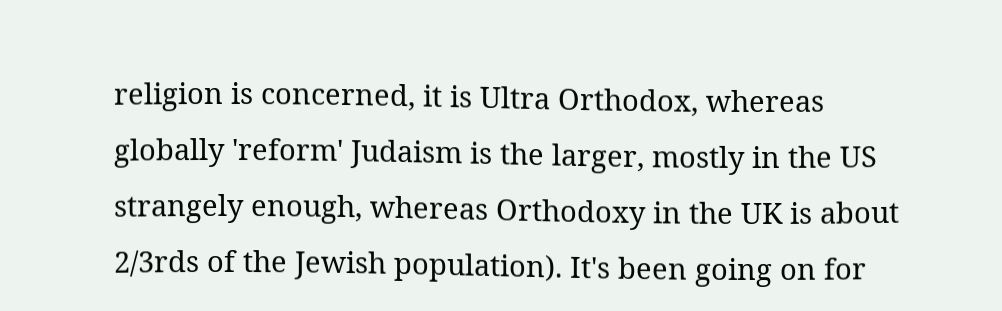religion is concerned, it is Ultra Orthodox, whereas globally 'reform' Judaism is the larger, mostly in the US strangely enough, whereas Orthodoxy in the UK is about 2/3rds of the Jewish population). It's been going on for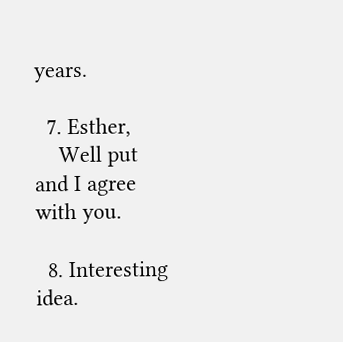years.

  7. Esther,
    Well put and I agree with you.

  8. Interesting idea.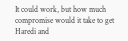It could work, but how much compromise would it take to get Haredi and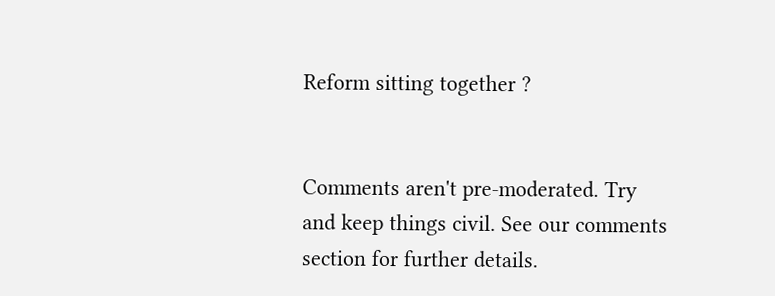Reform sitting together ?


Comments aren't pre-moderated. Try and keep things civil. See our comments section for further details.